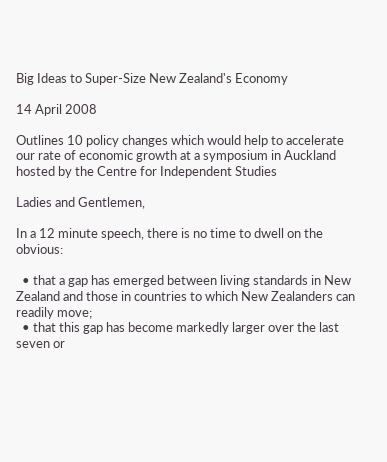Big Ideas to Super-Size New Zealand's Economy

14 April 2008

Outlines 10 policy changes which would help to accelerate our rate of economic growth at a symposium in Auckland hosted by the Centre for Independent Studies

Ladies and Gentlemen,

In a 12 minute speech, there is no time to dwell on the obvious:

  • that a gap has emerged between living standards in New Zealand and those in countries to which New Zealanders can readily move;
  • that this gap has become markedly larger over the last seven or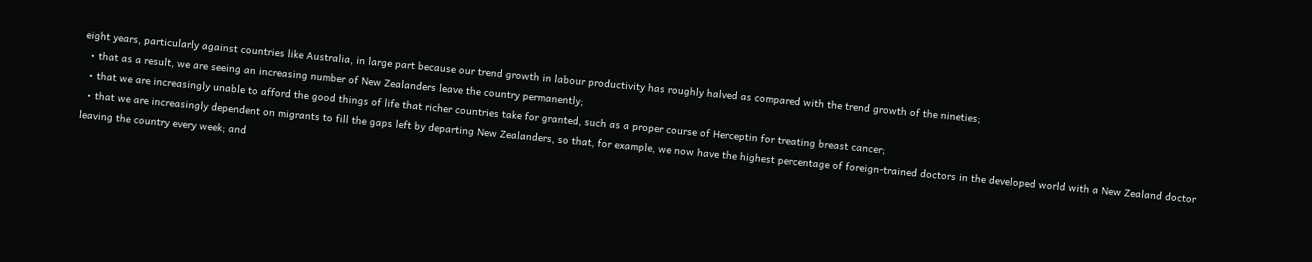eight years, particularly against countries like Australia, in large part because our trend growth in labour productivity has roughly halved as compared with the trend growth of the nineties;
  • that as a result, we are seeing an increasing number of New Zealanders leave the country permanently;
  • that we are increasingly unable to afford the good things of life that richer countries take for granted, such as a proper course of Herceptin for treating breast cancer;
  • that we are increasingly dependent on migrants to fill the gaps left by departing New Zealanders, so that, for example, we now have the highest percentage of foreign-trained doctors in the developed world with a New Zealand doctor leaving the country every week; and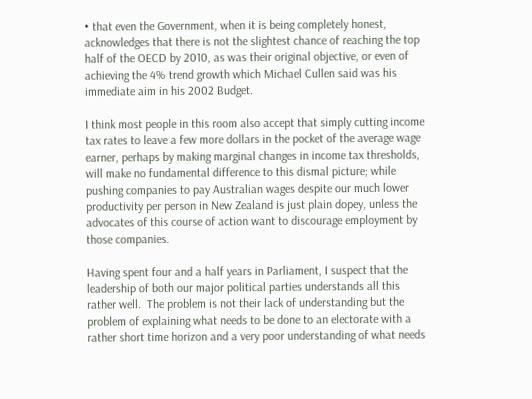• that even the Government, when it is being completely honest, acknowledges that there is not the slightest chance of reaching the top half of the OECD by 2010, as was their original objective, or even of achieving the 4% trend growth which Michael Cullen said was his immediate aim in his 2002 Budget.

I think most people in this room also accept that simply cutting income tax rates to leave a few more dollars in the pocket of the average wage earner, perhaps by making marginal changes in income tax thresholds, will make no fundamental difference to this dismal picture; while pushing companies to pay Australian wages despite our much lower productivity per person in New Zealand is just plain dopey, unless the advocates of this course of action want to discourage employment by those companies.

Having spent four and a half years in Parliament, I suspect that the leadership of both our major political parties understands all this rather well.  The problem is not their lack of understanding but the problem of explaining what needs to be done to an electorate with a rather short time horizon and a very poor understanding of what needs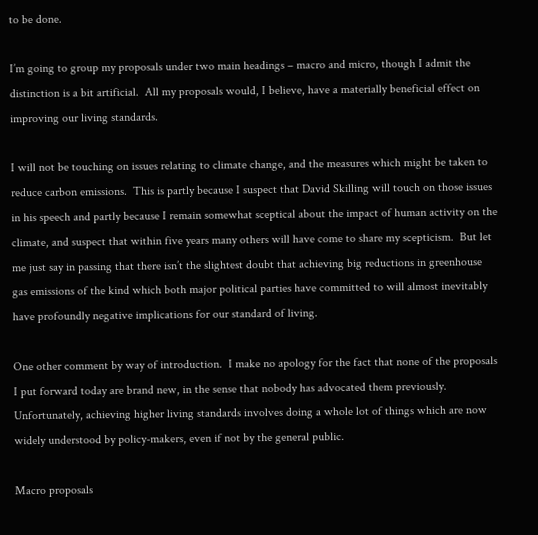to be done.

I’m going to group my proposals under two main headings – macro and micro, though I admit the distinction is a bit artificial.  All my proposals would, I believe, have a materially beneficial effect on improving our living standards.

I will not be touching on issues relating to climate change, and the measures which might be taken to reduce carbon emissions.  This is partly because I suspect that David Skilling will touch on those issues in his speech and partly because I remain somewhat sceptical about the impact of human activity on the climate, and suspect that within five years many others will have come to share my scepticism.  But let me just say in passing that there isn’t the slightest doubt that achieving big reductions in greenhouse gas emissions of the kind which both major political parties have committed to will almost inevitably have profoundly negative implications for our standard of living.

One other comment by way of introduction.  I make no apology for the fact that none of the proposals I put forward today are brand new, in the sense that nobody has advocated them previously.  Unfortunately, achieving higher living standards involves doing a whole lot of things which are now widely understood by policy-makers, even if not by the general public.

Macro proposals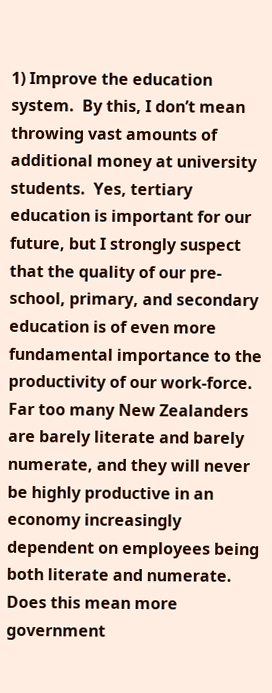1) Improve the education system.  By this, I don’t mean throwing vast amounts of additional money at university students.  Yes, tertiary education is important for our future, but I strongly suspect that the quality of our pre-school, primary, and secondary education is of even more fundamental importance to the productivity of our work-force.  Far too many New Zealanders are barely literate and barely numerate, and they will never be highly productive in an economy increasingly dependent on employees being both literate and numerate.  Does this mean more government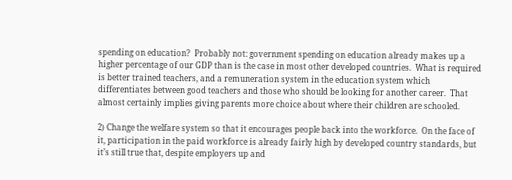spending on education?  Probably not: government spending on education already makes up a higher percentage of our GDP than is the case in most other developed countries.  What is required is better trained teachers, and a remuneration system in the education system which differentiates between good teachers and those who should be looking for another career.  That almost certainly implies giving parents more choice about where their children are schooled.

2) Change the welfare system so that it encourages people back into the workforce.  On the face of it, participation in the paid workforce is already fairly high by developed country standards, but it’s still true that, despite employers up and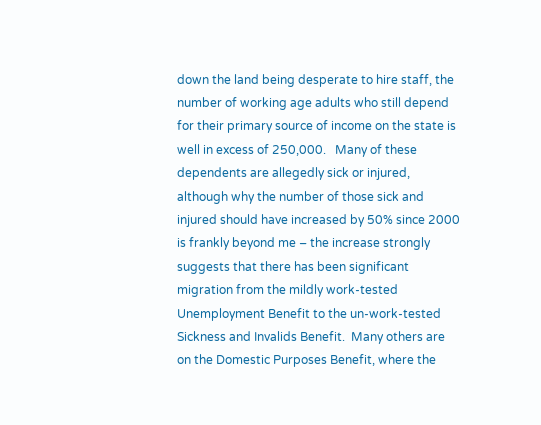down the land being desperate to hire staff, the number of working age adults who still depend for their primary source of income on the state is well in excess of 250,000.   Many of these dependents are allegedly sick or injured, although why the number of those sick and injured should have increased by 50% since 2000 is frankly beyond me – the increase strongly suggests that there has been significant migration from the mildly work-tested Unemployment Benefit to the un-work-tested Sickness and Invalids Benefit.  Many others are on the Domestic Purposes Benefit, where the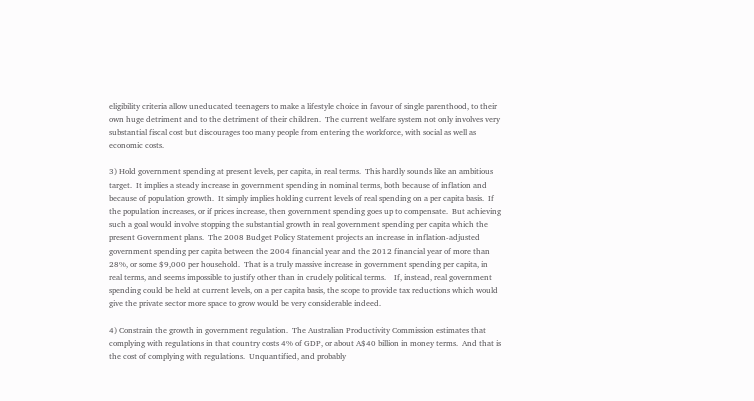eligibility criteria allow uneducated teenagers to make a lifestyle choice in favour of single parenthood, to their own huge detriment and to the detriment of their children.  The current welfare system not only involves very substantial fiscal cost but discourages too many people from entering the workforce, with social as well as economic costs.

3) Hold government spending at present levels, per capita, in real terms.  This hardly sounds like an ambitious target.  It implies a steady increase in government spending in nominal terms, both because of inflation and because of population growth.  It simply implies holding current levels of real spending on a per capita basis.  If the population increases, or if prices increase, then government spending goes up to compensate.  But achieving such a goal would involve stopping the substantial growth in real government spending per capita which the present Government plans.  The 2008 Budget Policy Statement projects an increase in inflation-adjusted government spending per capita between the 2004 financial year and the 2012 financial year of more than 28%, or some $9,000 per household.  That is a truly massive increase in government spending per capita, in real terms, and seems impossible to justify other than in crudely political terms.    If, instead, real government spending could be held at current levels, on a per capita basis, the scope to provide tax reductions which would give the private sector more space to grow would be very considerable indeed.

4) Constrain the growth in government regulation.  The Australian Productivity Commission estimates that complying with regulations in that country costs 4% of GDP, or about A$40 billion in money terms.  And that is the cost of complying with regulations.  Unquantified, and probably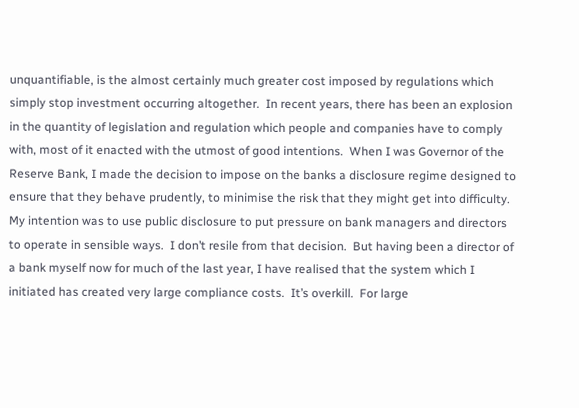unquantifiable, is the almost certainly much greater cost imposed by regulations which simply stop investment occurring altogether.  In recent years, there has been an explosion in the quantity of legislation and regulation which people and companies have to comply with, most of it enacted with the utmost of good intentions.  When I was Governor of the Reserve Bank, I made the decision to impose on the banks a disclosure regime designed to ensure that they behave prudently, to minimise the risk that they might get into difficulty.  My intention was to use public disclosure to put pressure on bank managers and directors to operate in sensible ways.  I don’t resile from that decision.  But having been a director of a bank myself now for much of the last year, I have realised that the system which I initiated has created very large compliance costs.  It’s overkill.  For large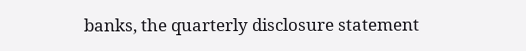banks, the quarterly disclosure statement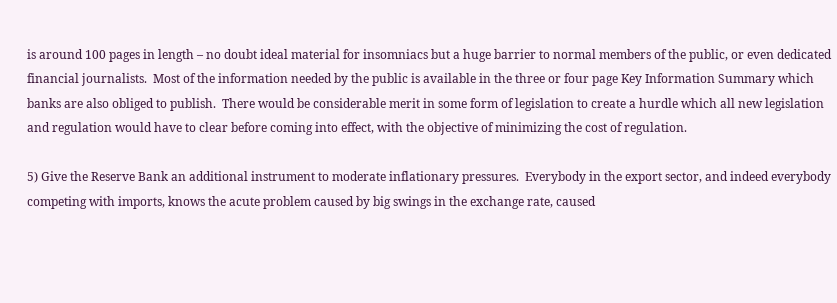is around 100 pages in length – no doubt ideal material for insomniacs but a huge barrier to normal members of the public, or even dedicated financial journalists.  Most of the information needed by the public is available in the three or four page Key Information Summary which banks are also obliged to publish.  There would be considerable merit in some form of legislation to create a hurdle which all new legislation and regulation would have to clear before coming into effect, with the objective of minimizing the cost of regulation.

5) Give the Reserve Bank an additional instrument to moderate inflationary pressures.  Everybody in the export sector, and indeed everybody competing with imports, knows the acute problem caused by big swings in the exchange rate, caused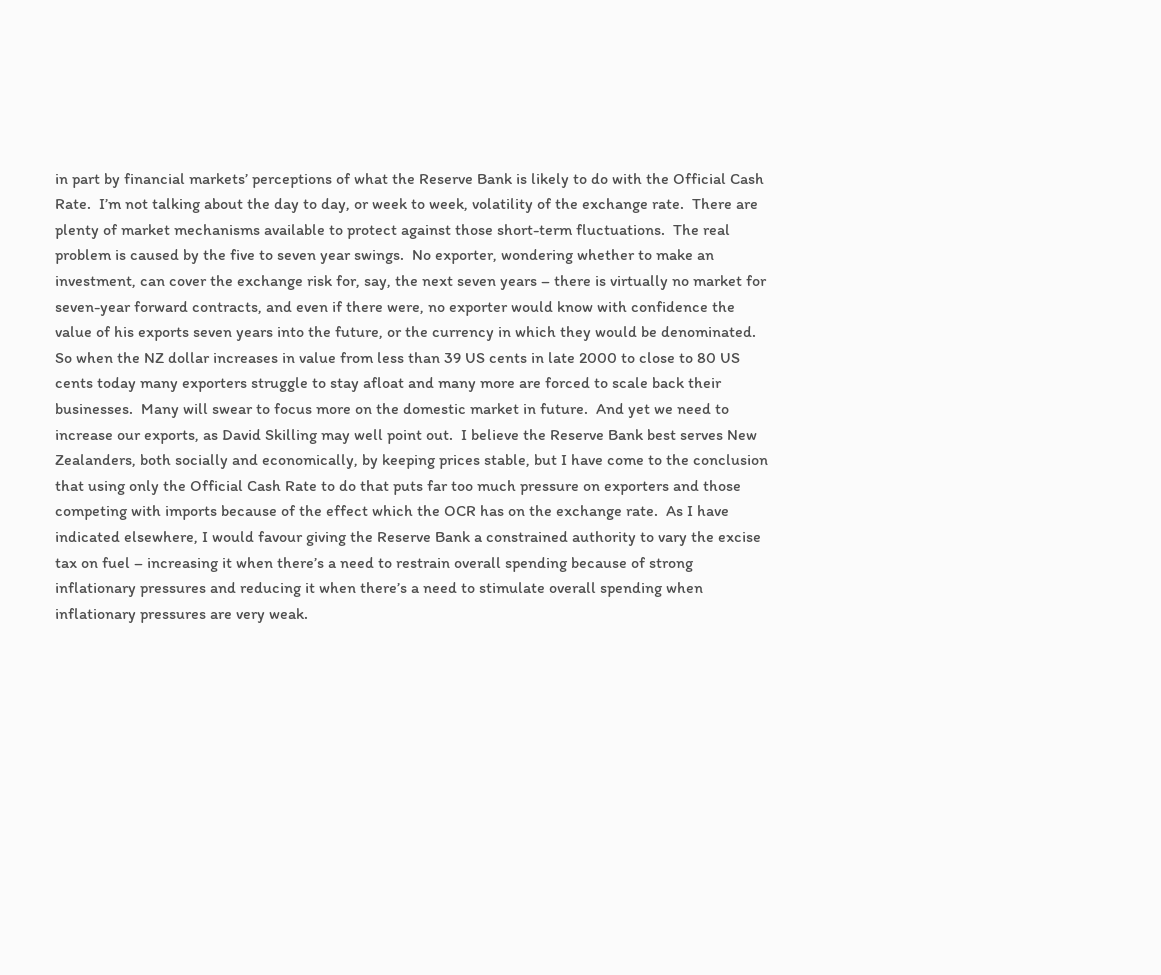in part by financial markets’ perceptions of what the Reserve Bank is likely to do with the Official Cash Rate.  I’m not talking about the day to day, or week to week, volatility of the exchange rate.  There are plenty of market mechanisms available to protect against those short-term fluctuations.  The real problem is caused by the five to seven year swings.  No exporter, wondering whether to make an investment, can cover the exchange risk for, say, the next seven years – there is virtually no market for seven-year forward contracts, and even if there were, no exporter would know with confidence the value of his exports seven years into the future, or the currency in which they would be denominated.  So when the NZ dollar increases in value from less than 39 US cents in late 2000 to close to 80 US cents today many exporters struggle to stay afloat and many more are forced to scale back their businesses.  Many will swear to focus more on the domestic market in future.  And yet we need to increase our exports, as David Skilling may well point out.  I believe the Reserve Bank best serves New Zealanders, both socially and economically, by keeping prices stable, but I have come to the conclusion that using only the Official Cash Rate to do that puts far too much pressure on exporters and those competing with imports because of the effect which the OCR has on the exchange rate.  As I have indicated elsewhere, I would favour giving the Reserve Bank a constrained authority to vary the excise tax on fuel – increasing it when there’s a need to restrain overall spending because of strong inflationary pressures and reducing it when there’s a need to stimulate overall spending when inflationary pressures are very weak.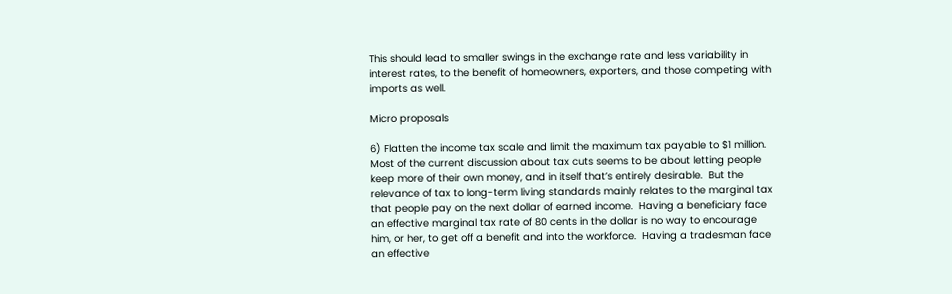This should lead to smaller swings in the exchange rate and less variability in interest rates, to the benefit of homeowners, exporters, and those competing with imports as well.

Micro proposals

6) Flatten the income tax scale and limit the maximum tax payable to $1 million.  Most of the current discussion about tax cuts seems to be about letting people keep more of their own money, and in itself that’s entirely desirable.  But the relevance of tax to long-term living standards mainly relates to the marginal tax that people pay on the next dollar of earned income.  Having a beneficiary face an effective marginal tax rate of 80 cents in the dollar is no way to encourage him, or her, to get off a benefit and into the workforce.  Having a tradesman face an effective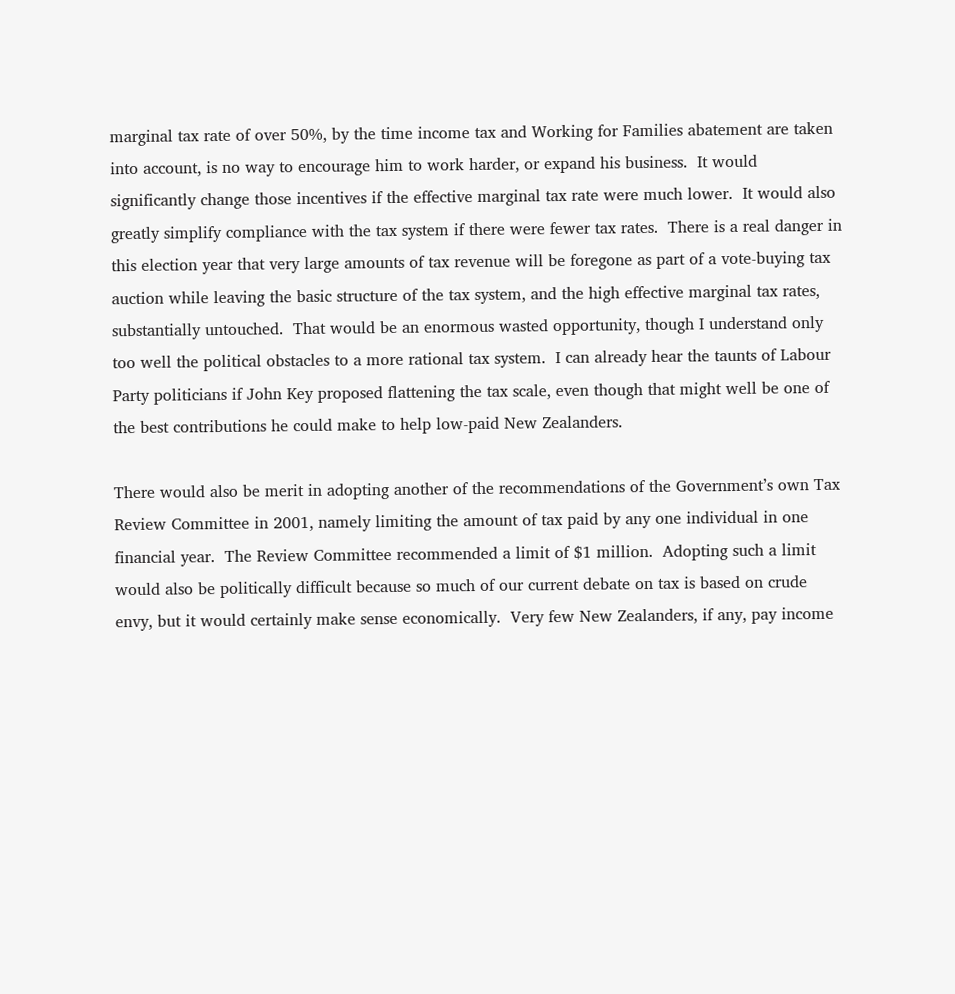marginal tax rate of over 50%, by the time income tax and Working for Families abatement are taken into account, is no way to encourage him to work harder, or expand his business.  It would significantly change those incentives if the effective marginal tax rate were much lower.  It would also greatly simplify compliance with the tax system if there were fewer tax rates.  There is a real danger in this election year that very large amounts of tax revenue will be foregone as part of a vote-buying tax auction while leaving the basic structure of the tax system, and the high effective marginal tax rates, substantially untouched.  That would be an enormous wasted opportunity, though I understand only too well the political obstacles to a more rational tax system.  I can already hear the taunts of Labour Party politicians if John Key proposed flattening the tax scale, even though that might well be one of the best contributions he could make to help low-paid New Zealanders.

There would also be merit in adopting another of the recommendations of the Government’s own Tax Review Committee in 2001, namely limiting the amount of tax paid by any one individual in one financial year.  The Review Committee recommended a limit of $1 million.  Adopting such a limit would also be politically difficult because so much of our current debate on tax is based on crude envy, but it would certainly make sense economically.  Very few New Zealanders, if any, pay income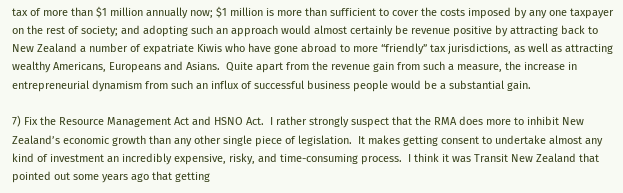tax of more than $1 million annually now; $1 million is more than sufficient to cover the costs imposed by any one taxpayer on the rest of society; and adopting such an approach would almost certainly be revenue positive by attracting back to New Zealand a number of expatriate Kiwis who have gone abroad to more “friendly” tax jurisdictions, as well as attracting wealthy Americans, Europeans and Asians.  Quite apart from the revenue gain from such a measure, the increase in entrepreneurial dynamism from such an influx of successful business people would be a substantial gain.

7) Fix the Resource Management Act and HSNO Act.  I rather strongly suspect that the RMA does more to inhibit New Zealand’s economic growth than any other single piece of legislation.  It makes getting consent to undertake almost any kind of investment an incredibly expensive, risky, and time-consuming process.  I think it was Transit New Zealand that pointed out some years ago that getting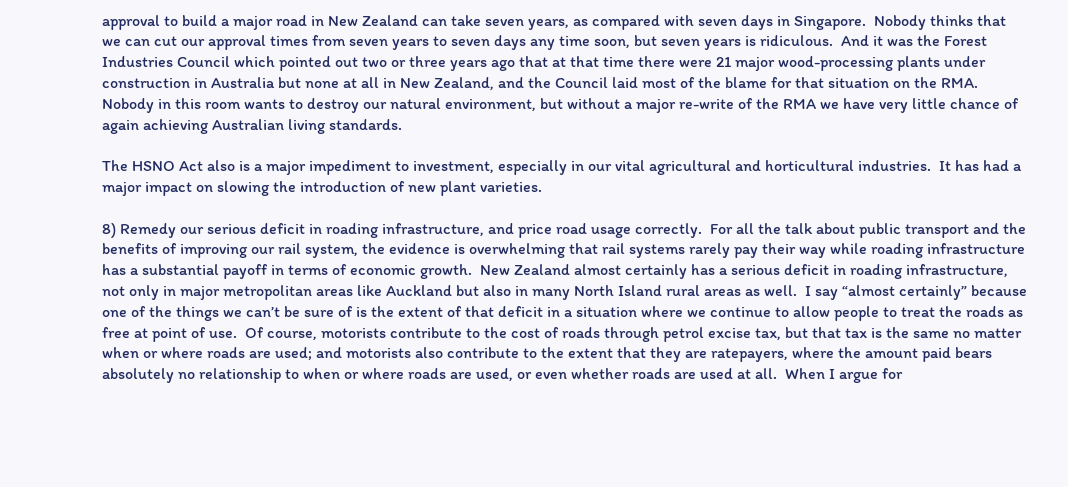approval to build a major road in New Zealand can take seven years, as compared with seven days in Singapore.  Nobody thinks that we can cut our approval times from seven years to seven days any time soon, but seven years is ridiculous.  And it was the Forest Industries Council which pointed out two or three years ago that at that time there were 21 major wood-processing plants under construction in Australia but none at all in New Zealand, and the Council laid most of the blame for that situation on the RMA.  Nobody in this room wants to destroy our natural environment, but without a major re-write of the RMA we have very little chance of again achieving Australian living standards.

The HSNO Act also is a major impediment to investment, especially in our vital agricultural and horticultural industries.  It has had a major impact on slowing the introduction of new plant varieties.

8) Remedy our serious deficit in roading infrastructure, and price road usage correctly.  For all the talk about public transport and the benefits of improving our rail system, the evidence is overwhelming that rail systems rarely pay their way while roading infrastructure has a substantial payoff in terms of economic growth.  New Zealand almost certainly has a serious deficit in roading infrastructure, not only in major metropolitan areas like Auckland but also in many North Island rural areas as well.  I say “almost certainly” because one of the things we can’t be sure of is the extent of that deficit in a situation where we continue to allow people to treat the roads as free at point of use.  Of course, motorists contribute to the cost of roads through petrol excise tax, but that tax is the same no matter when or where roads are used; and motorists also contribute to the extent that they are ratepayers, where the amount paid bears absolutely no relationship to when or where roads are used, or even whether roads are used at all.  When I argue for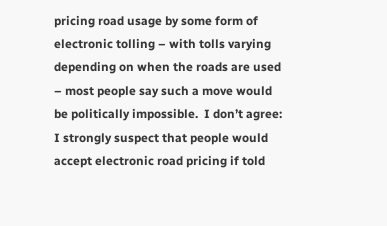pricing road usage by some form of electronic tolling – with tolls varying depending on when the roads are used – most people say such a move would be politically impossible.  I don’t agree: I strongly suspect that people would accept electronic road pricing if told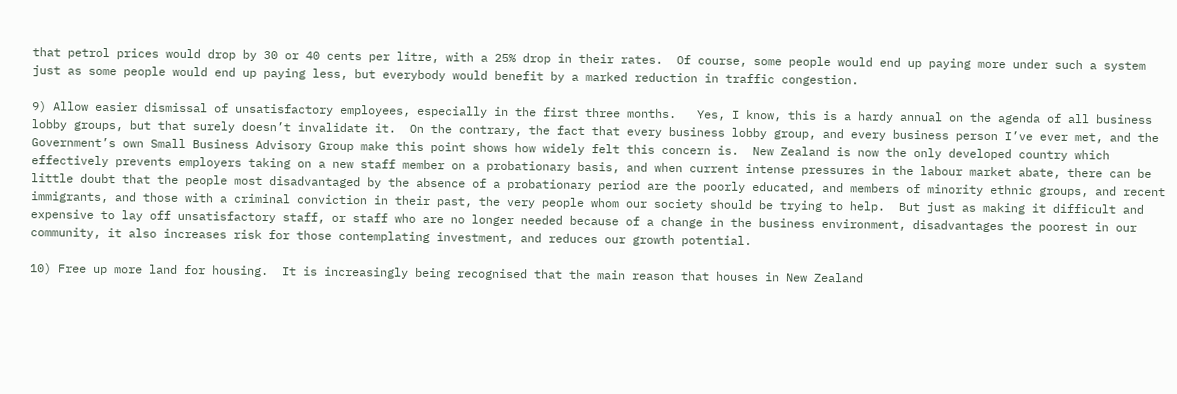that petrol prices would drop by 30 or 40 cents per litre, with a 25% drop in their rates.  Of course, some people would end up paying more under such a system just as some people would end up paying less, but everybody would benefit by a marked reduction in traffic congestion.

9) Allow easier dismissal of unsatisfactory employees, especially in the first three months.   Yes, I know, this is a hardy annual on the agenda of all business lobby groups, but that surely doesn’t invalidate it.  On the contrary, the fact that every business lobby group, and every business person I’ve ever met, and the Government’s own Small Business Advisory Group make this point shows how widely felt this concern is.  New Zealand is now the only developed country which effectively prevents employers taking on a new staff member on a probationary basis, and when current intense pressures in the labour market abate, there can be little doubt that the people most disadvantaged by the absence of a probationary period are the poorly educated, and members of minority ethnic groups, and recent immigrants, and those with a criminal conviction in their past, the very people whom our society should be trying to help.  But just as making it difficult and expensive to lay off unsatisfactory staff, or staff who are no longer needed because of a change in the business environment, disadvantages the poorest in our community, it also increases risk for those contemplating investment, and reduces our growth potential.

10) Free up more land for housing.  It is increasingly being recognised that the main reason that houses in New Zealand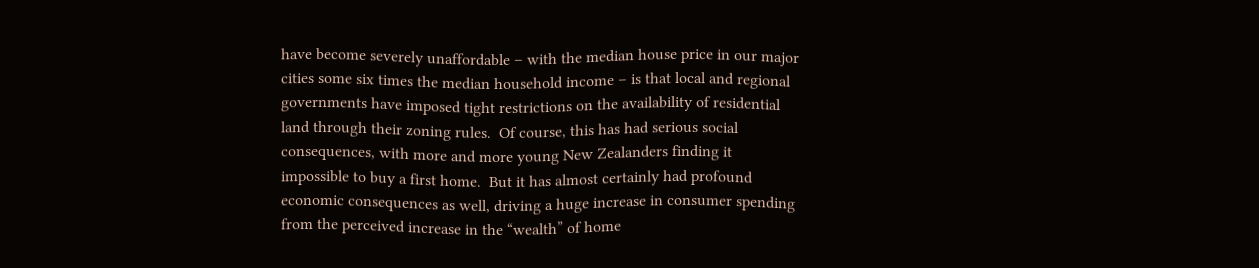have become severely unaffordable – with the median house price in our major cities some six times the median household income – is that local and regional governments have imposed tight restrictions on the availability of residential land through their zoning rules.  Of course, this has had serious social consequences, with more and more young New Zealanders finding it impossible to buy a first home.  But it has almost certainly had profound economic consequences as well, driving a huge increase in consumer spending from the perceived increase in the “wealth” of home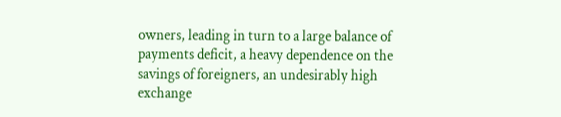owners, leading in turn to a large balance of payments deficit, a heavy dependence on the savings of foreigners, an undesirably high exchange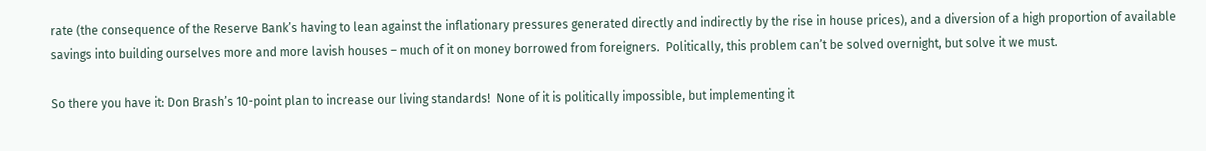rate (the consequence of the Reserve Bank’s having to lean against the inflationary pressures generated directly and indirectly by the rise in house prices), and a diversion of a high proportion of available savings into building ourselves more and more lavish houses – much of it on money borrowed from foreigners.  Politically, this problem can’t be solved overnight, but solve it we must.

So there you have it: Don Brash’s 10-point plan to increase our living standards!  None of it is politically impossible, but implementing it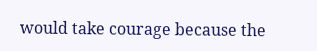would take courage because the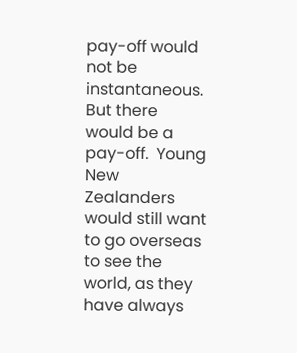pay-off would not be instantaneous.  But there would be a pay-off.  Young New Zealanders would still want to go overseas to see the world, as they have always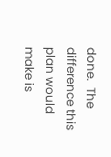done.  The difference this plan would make is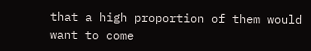that a high proportion of them would want to come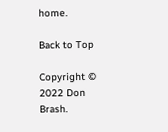home.

Back to Top

Copyright © 2022 Don Brash.